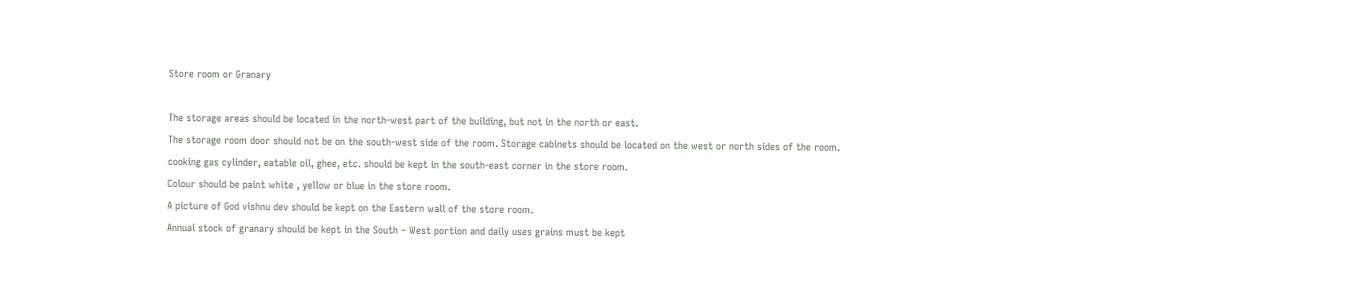Store room or Granary

The storage areas should be located in the north-west part of the building, but not in the north or east.
The storage room door should not be on the south-west side of the room. Storage cabinets should be located on the west or north sides of the room.
cooking gas cylinder, eatable oil, ghee, etc. should be kept in the south-east corner in the store room.
Colour should be paint white , yellow or blue in the store room.
A picture of God vishnu dev should be kept on the Eastern wall of the store room.
Annual stock of granary should be kept in the South – West portion and daily uses grains must be kept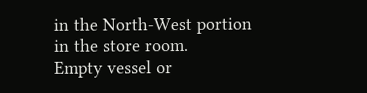in the North-West portion in the store room.
Empty vessel or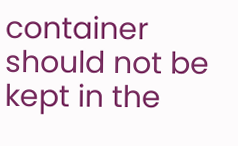container should not be kept in the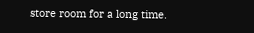store room for a long time.